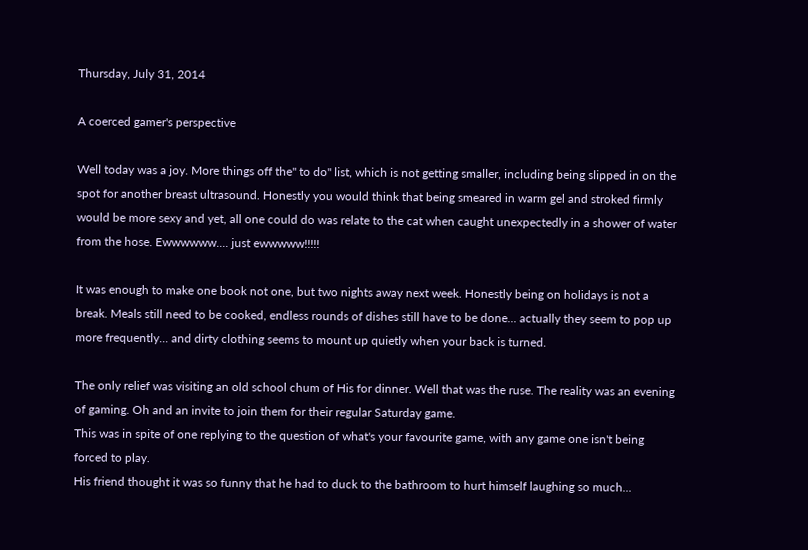Thursday, July 31, 2014

A coerced gamer's perspective

Well today was a joy. More things off the" to do" list, which is not getting smaller, including being slipped in on the spot for another breast ultrasound. Honestly you would think that being smeared in warm gel and stroked firmly would be more sexy and yet, all one could do was relate to the cat when caught unexpectedly in a shower of water from the hose. Ewwwwww.... just ewwwww!!!!!

It was enough to make one book not one, but two nights away next week. Honestly being on holidays is not a break. Meals still need to be cooked, endless rounds of dishes still have to be done... actually they seem to pop up more frequently... and dirty clothing seems to mount up quietly when your back is turned.

The only relief was visiting an old school chum of His for dinner. Well that was the ruse. The reality was an evening of gaming. Oh and an invite to join them for their regular Saturday game.
This was in spite of one replying to the question of what's your favourite game, with any game one isn't being forced to play.
His friend thought it was so funny that he had to duck to the bathroom to hurt himself laughing so much...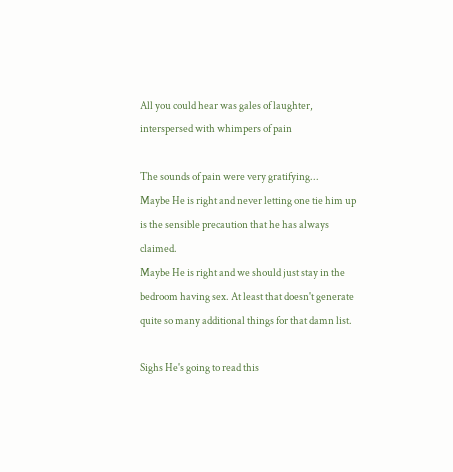All you could hear was gales of laughter, interspersed with whimpers of pain

The sounds of pain were very gratifying...
Maybe He is right and never letting one tie him up is the sensible precaution that he has always claimed.
Maybe He is right and we should just stay in the bedroom having sex. At least that doesn't generate quite so many additional things for that damn list.

Sighs He's going to read this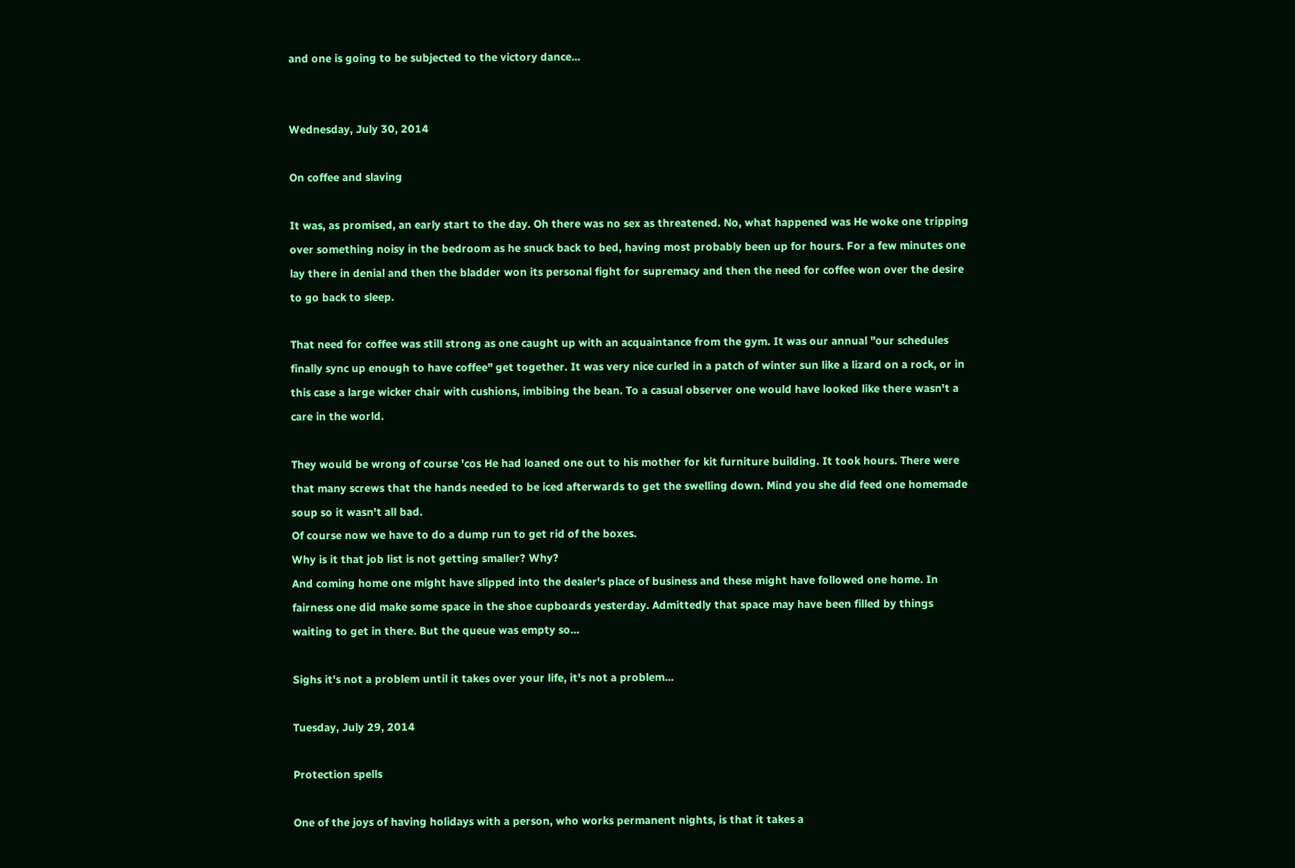and one is going to be subjected to the victory dance...


Wednesday, July 30, 2014

On coffee and slaving

It was, as promised, an early start to the day. Oh there was no sex as threatened. No, what happened was He woke one tripping over something noisy in the bedroom as he snuck back to bed, having most probably been up for hours. For a few minutes one lay there in denial and then the bladder won its personal fight for supremacy and then the need for coffee won over the desire to go back to sleep.

That need for coffee was still strong as one caught up with an acquaintance from the gym. It was our annual "our schedules finally sync up enough to have coffee" get together. It was very nice curled in a patch of winter sun like a lizard on a rock, or in this case a large wicker chair with cushions, imbibing the bean. To a casual observer one would have looked like there wasn't a care in the world.

They would be wrong of course 'cos He had loaned one out to his mother for kit furniture building. It took hours. There were that many screws that the hands needed to be iced afterwards to get the swelling down. Mind you she did feed one homemade soup so it wasn't all bad.
Of course now we have to do a dump run to get rid of the boxes.
Why is it that job list is not getting smaller? Why?
And coming home one might have slipped into the dealer's place of business and these might have followed one home. In fairness one did make some space in the shoe cupboards yesterday. Admittedly that space may have been filled by things waiting to get in there. But the queue was empty so...

Sighs it's not a problem until it takes over your life, it's not a problem...

Tuesday, July 29, 2014

Protection spells

One of the joys of having holidays with a person, who works permanent nights, is that it takes a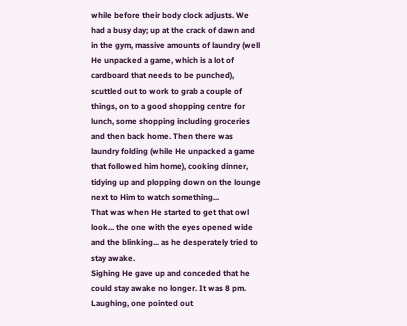while before their body clock adjusts. We had a busy day; up at the crack of dawn and in the gym, massive amounts of laundry (well He unpacked a game, which is a lot of cardboard that needs to be punched), scuttled out to work to grab a couple of things, on to a good shopping centre for lunch, some shopping including groceries and then back home. Then there was laundry folding (while He unpacked a game that followed him home), cooking dinner, tidying up and plopping down on the lounge next to Him to watch something...
That was when He started to get that owl look... the one with the eyes opened wide and the blinking... as he desperately tried to stay awake.
Sighing He gave up and conceded that he could stay awake no longer. It was 8 pm. Laughing, one pointed out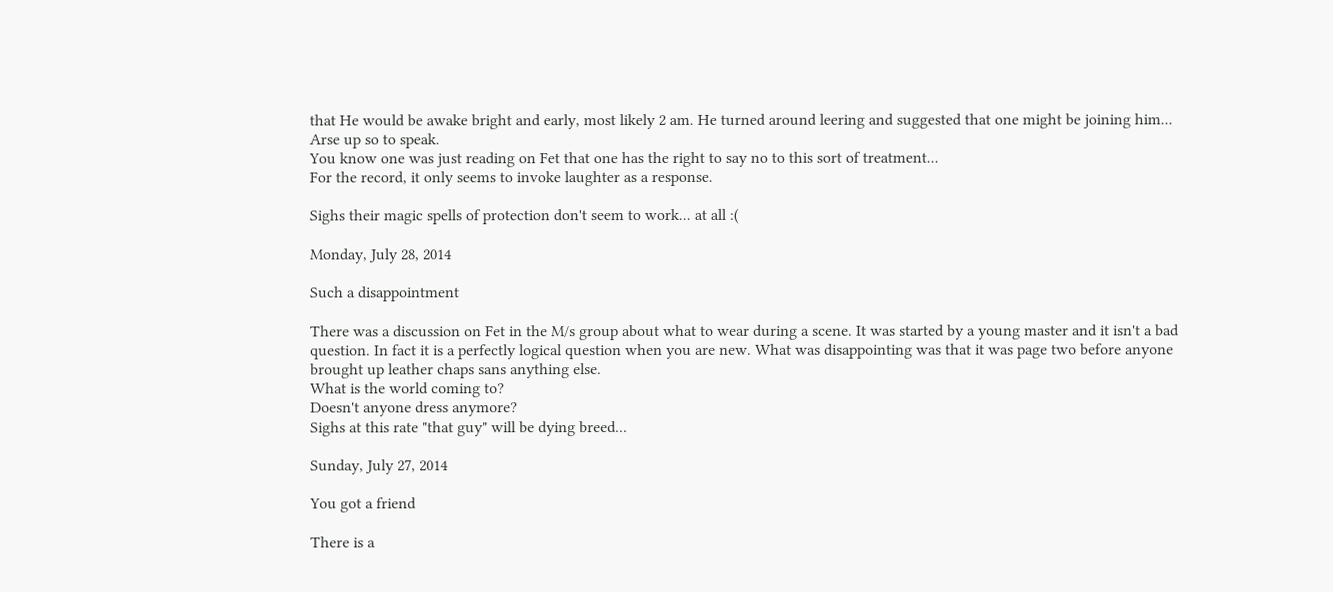that He would be awake bright and early, most likely 2 am. He turned around leering and suggested that one might be joining him...
Arse up so to speak.
You know one was just reading on Fet that one has the right to say no to this sort of treatment...
For the record, it only seems to invoke laughter as a response.

Sighs their magic spells of protection don't seem to work... at all :(

Monday, July 28, 2014

Such a disappointment

There was a discussion on Fet in the M/s group about what to wear during a scene. It was started by a young master and it isn't a bad question. In fact it is a perfectly logical question when you are new. What was disappointing was that it was page two before anyone brought up leather chaps sans anything else.
What is the world coming to?
Doesn't anyone dress anymore?
Sighs at this rate "that guy" will be dying breed...

Sunday, July 27, 2014

You got a friend

There is a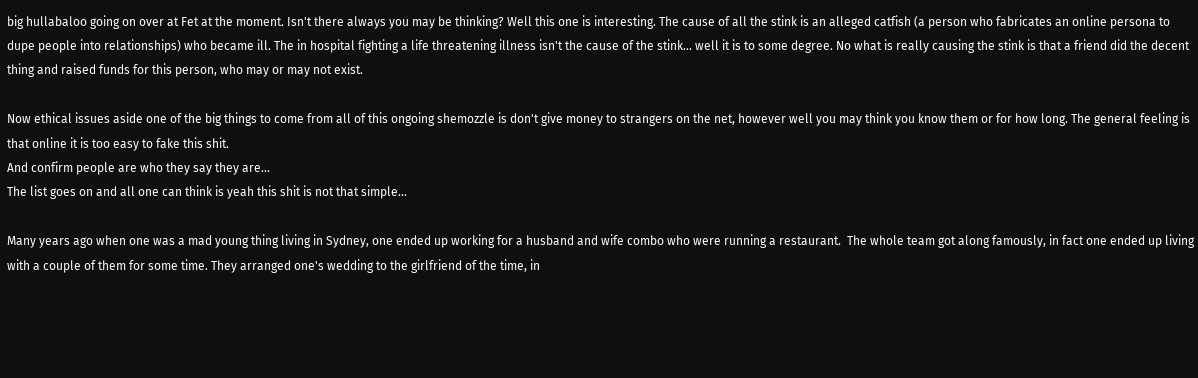big hullabaloo going on over at Fet at the moment. Isn't there always you may be thinking? Well this one is interesting. The cause of all the stink is an alleged catfish (a person who fabricates an online persona to dupe people into relationships) who became ill. The in hospital fighting a life threatening illness isn't the cause of the stink... well it is to some degree. No what is really causing the stink is that a friend did the decent thing and raised funds for this person, who may or may not exist.

Now ethical issues aside one of the big things to come from all of this ongoing shemozzle is don't give money to strangers on the net, however well you may think you know them or for how long. The general feeling is that online it is too easy to fake this shit.
And confirm people are who they say they are...
The list goes on and all one can think is yeah this shit is not that simple...

Many years ago when one was a mad young thing living in Sydney, one ended up working for a husband and wife combo who were running a restaurant.  The whole team got along famously, in fact one ended up living with a couple of them for some time. They arranged one's wedding to the girlfriend of the time, in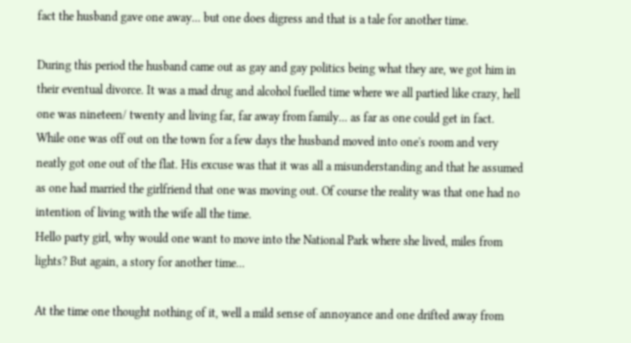fact the husband gave one away... but one does digress and that is a tale for another time.

During this period the husband came out as gay and gay politics being what they are, we got him in their eventual divorce. It was a mad drug and alcohol fuelled time where we all partied like crazy, hell one was nineteen/ twenty and living far, far away from family... as far as one could get in fact. While one was off out on the town for a few days the husband moved into one's room and very neatly got one out of the flat. His excuse was that it was all a misunderstanding and that he assumed as one had married the girlfriend that one was moving out. Of course the reality was that one had no intention of living with the wife all the time.
Hello party girl, why would one want to move into the National Park where she lived, miles from lights? But again, a story for another time...

At the time one thought nothing of it, well a mild sense of annoyance and one drifted away from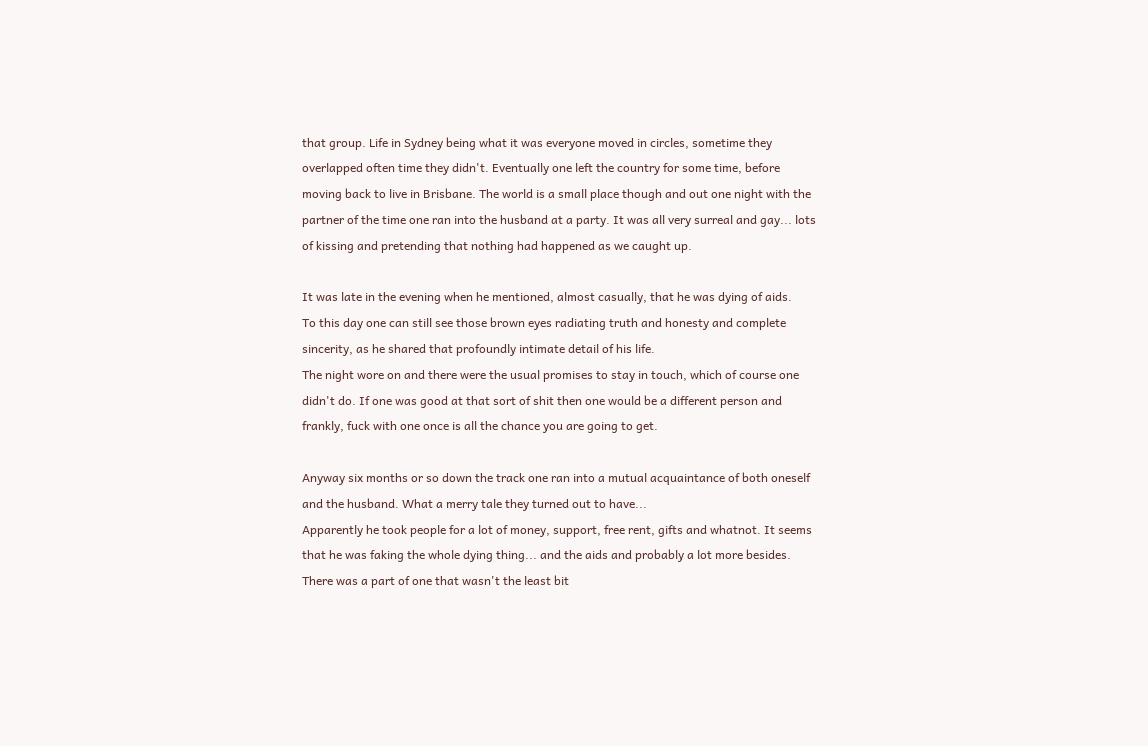that group. Life in Sydney being what it was everyone moved in circles, sometime they overlapped often time they didn't. Eventually one left the country for some time, before moving back to live in Brisbane. The world is a small place though and out one night with the partner of the time one ran into the husband at a party. It was all very surreal and gay... lots of kissing and pretending that nothing had happened as we caught up.

It was late in the evening when he mentioned, almost casually, that he was dying of aids.
To this day one can still see those brown eyes radiating truth and honesty and complete sincerity, as he shared that profoundly intimate detail of his life.
The night wore on and there were the usual promises to stay in touch, which of course one didn't do. If one was good at that sort of shit then one would be a different person and frankly, fuck with one once is all the chance you are going to get.

Anyway six months or so down the track one ran into a mutual acquaintance of both oneself and the husband. What a merry tale they turned out to have...
Apparently he took people for a lot of money, support, free rent, gifts and whatnot. It seems that he was faking the whole dying thing... and the aids and probably a lot more besides. There was a part of one that wasn't the least bit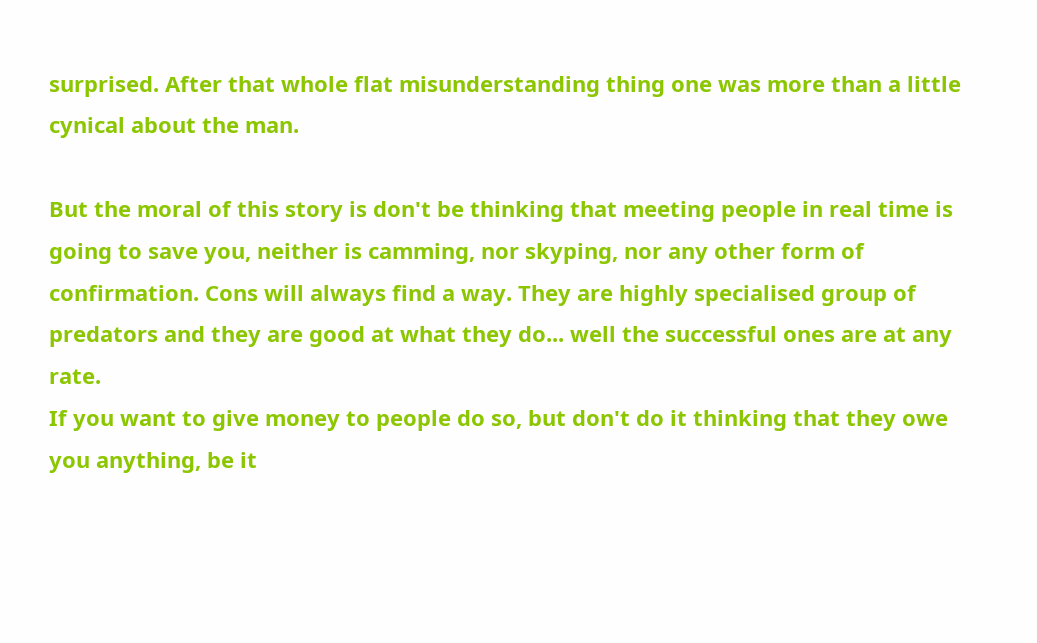surprised. After that whole flat misunderstanding thing one was more than a little cynical about the man.

But the moral of this story is don't be thinking that meeting people in real time is going to save you, neither is camming, nor skyping, nor any other form of confirmation. Cons will always find a way. They are highly specialised group of predators and they are good at what they do... well the successful ones are at any rate.
If you want to give money to people do so, but don't do it thinking that they owe you anything, be it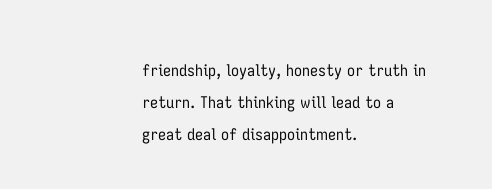friendship, loyalty, honesty or truth in return. That thinking will lead to a great deal of disappointment.